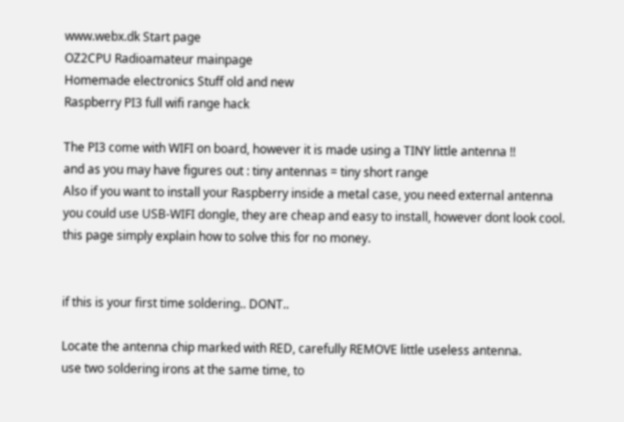www.webx.dk Start page
OZ2CPU Radioamateur mainpage
Homemade electronics Stuff old and new
Raspberry PI3 full wifi range hack

The PI3 come with WIFI on board, however it is made using a TINY little antenna !!
and as you may have figures out : tiny antennas = tiny short range
Also if you want to install your Raspberry inside a metal case, you need external antenna
you could use USB-WIFI dongle, they are cheap and easy to install, however dont look cool.
this page simply explain how to solve this for no money.


if this is your first time soldering.. DONT..

Locate the antenna chip marked with RED, carefully REMOVE little useless antenna.
use two soldering irons at the same time, to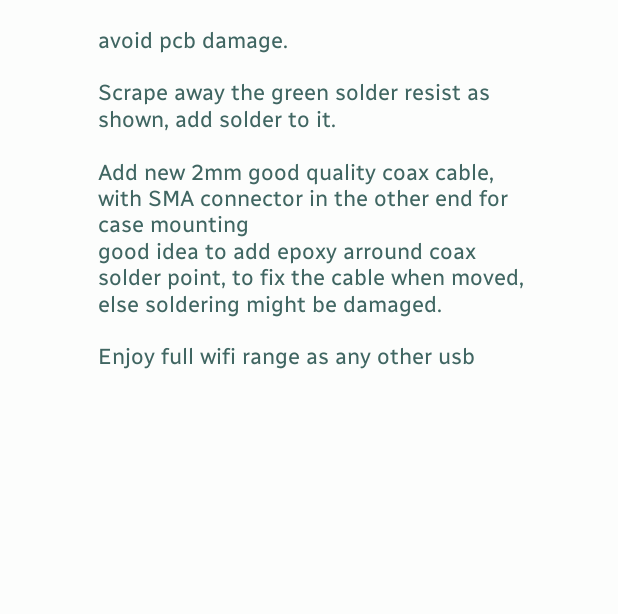avoid pcb damage.

Scrape away the green solder resist as shown, add solder to it.

Add new 2mm good quality coax cable, with SMA connector in the other end for case mounting
good idea to add epoxy arround coax solder point, to fix the cable when moved, else soldering might be damaged.

Enjoy full wifi range as any other usb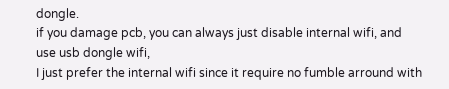dongle.
if you damage pcb, you can always just disable internal wifi, and use usb dongle wifi,
I just prefer the internal wifi since it require no fumble arround with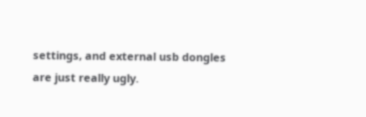settings, and external usb dongles are just really ugly.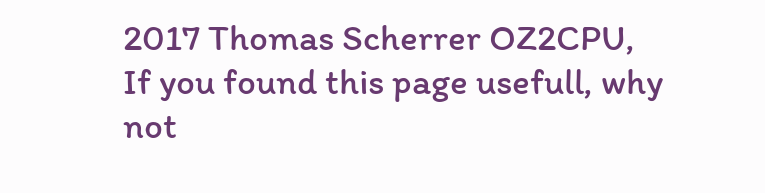2017 Thomas Scherrer OZ2CPU,
If you found this page usefull, why not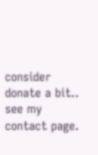consider donate a bit.. see my contact page.